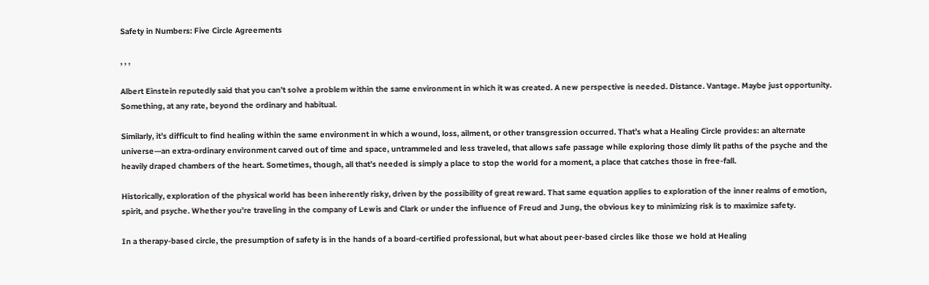Safety in Numbers: Five Circle Agreements

, , ,

Albert Einstein reputedly said that you can’t solve a problem within the same environment in which it was created. A new perspective is needed. Distance. Vantage. Maybe just opportunity. Something, at any rate, beyond the ordinary and habitual.

Similarly, it’s difficult to find healing within the same environment in which a wound, loss, ailment, or other transgression occurred. That’s what a Healing Circle provides: an alternate universe—an extra-ordinary environment carved out of time and space, untrammeled and less traveled, that allows safe passage while exploring those dimly lit paths of the psyche and the heavily draped chambers of the heart. Sometimes, though, all that’s needed is simply a place to stop the world for a moment, a place that catches those in free-fall.

Historically, exploration of the physical world has been inherently risky, driven by the possibility of great reward. That same equation applies to exploration of the inner realms of emotion, spirit, and psyche. Whether you’re traveling in the company of Lewis and Clark or under the influence of Freud and Jung, the obvious key to minimizing risk is to maximize safety.

In a therapy-based circle, the presumption of safety is in the hands of a board-certified professional, but what about peer-based circles like those we hold at Healing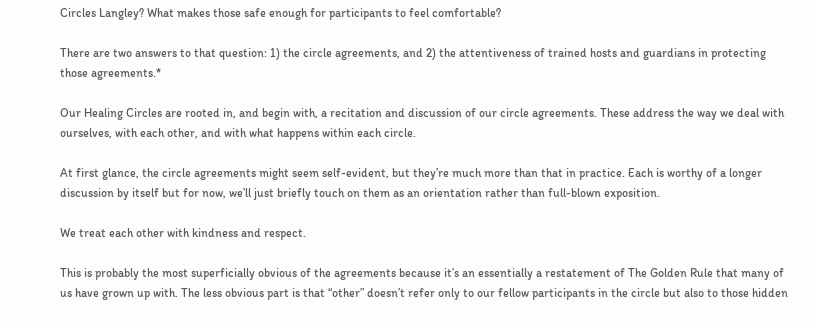Circles Langley? What makes those safe enough for participants to feel comfortable?

There are two answers to that question: 1) the circle agreements, and 2) the attentiveness of trained hosts and guardians in protecting those agreements.*

Our Healing Circles are rooted in, and begin with, a recitation and discussion of our circle agreements. These address the way we deal with ourselves, with each other, and with what happens within each circle.

At first glance, the circle agreements might seem self-evident, but they’re much more than that in practice. Each is worthy of a longer discussion by itself but for now, we’ll just briefly touch on them as an orientation rather than full-blown exposition.

We treat each other with kindness and respect.

This is probably the most superficially obvious of the agreements because it’s an essentially a restatement of The Golden Rule that many of us have grown up with. The less obvious part is that “other” doesn’t refer only to our fellow participants in the circle but also to those hidden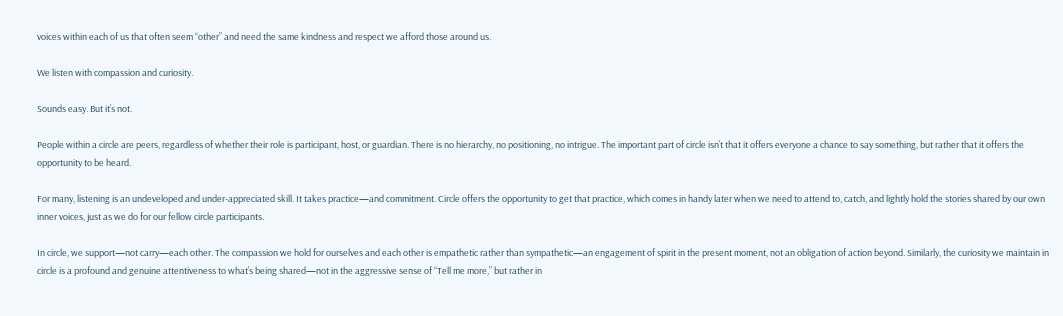voices within each of us that often seem “other” and need the same kindness and respect we afford those around us.

We listen with compassion and curiosity.

Sounds easy. But it’s not.

People within a circle are peers, regardless of whether their role is participant, host, or guardian. There is no hierarchy, no positioning, no intrigue. The important part of circle isn’t that it offers everyone a chance to say something, but rather that it offers the opportunity to be heard.

For many, listening is an undeveloped and under-appreciated skill. It takes practice—and commitment. Circle offers the opportunity to get that practice, which comes in handy later when we need to attend to, catch, and lightly hold the stories shared by our own inner voices, just as we do for our fellow circle participants.

In circle, we support—not carry—each other. The compassion we hold for ourselves and each other is empathetic rather than sympathetic—an engagement of spirit in the present moment, not an obligation of action beyond. Similarly, the curiosity we maintain in circle is a profound and genuine attentiveness to what’s being shared—not in the aggressive sense of “Tell me more,” but rather in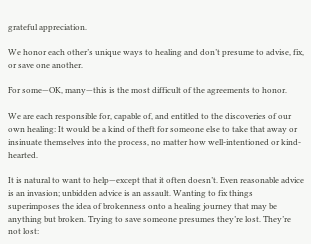grateful appreciation.

We honor each other’s unique ways to healing and don’t presume to advise, fix, or save one another.

For some—OK, many—this is the most difficult of the agreements to honor.

We are each responsible for, capable of, and entitled to the discoveries of our own healing: It would be a kind of theft for someone else to take that away or insinuate themselves into the process, no matter how well-intentioned or kind-hearted.

It is natural to want to help—except that it often doesn’t. Even reasonable advice is an invasion; unbidden advice is an assault. Wanting to fix things superimposes the idea of brokenness onto a healing journey that may be anything but broken. Trying to save someone presumes they’re lost. They’re not lost: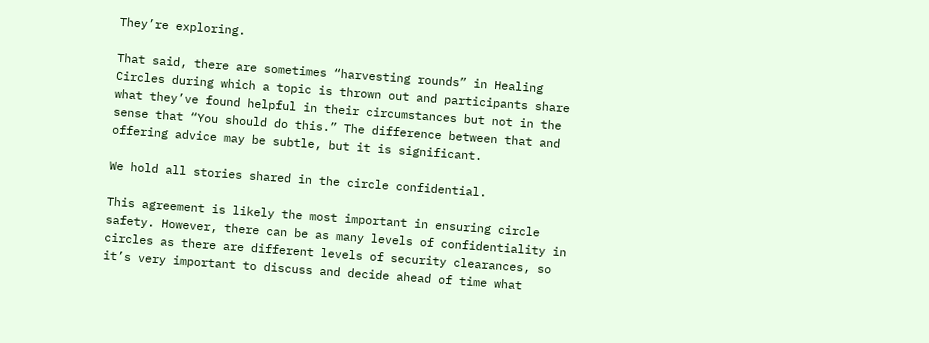They’re exploring.

That said, there are sometimes “harvesting rounds” in Healing Circles during which a topic is thrown out and participants share what they’ve found helpful in their circumstances but not in the sense that “You should do this.” The difference between that and offering advice may be subtle, but it is significant.

We hold all stories shared in the circle confidential.

This agreement is likely the most important in ensuring circle safety. However, there can be as many levels of confidentiality in circles as there are different levels of security clearances, so it’s very important to discuss and decide ahead of time what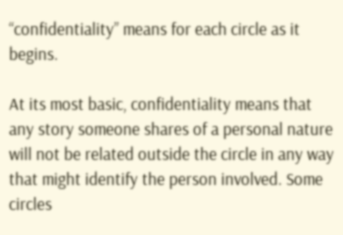“confidentiality” means for each circle as it begins.

At its most basic, confidentiality means that any story someone shares of a personal nature will not be related outside the circle in any way that might identify the person involved. Some circles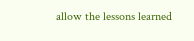allow the lessons learned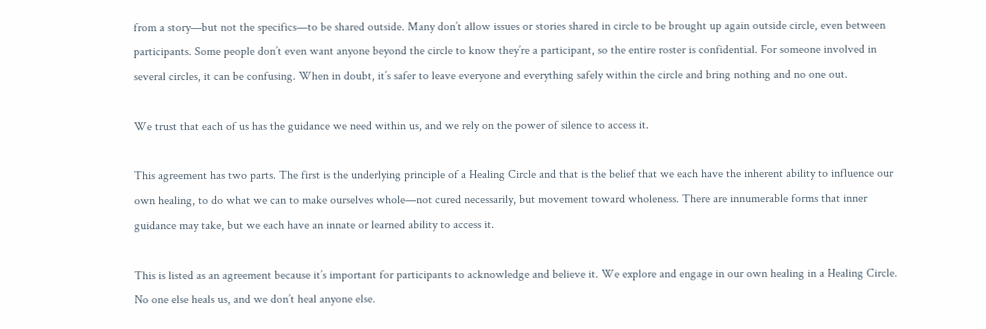from a story—but not the specifics—to be shared outside. Many don’t allow issues or stories shared in circle to be brought up again outside circle, even between participants. Some people don’t even want anyone beyond the circle to know they’re a participant, so the entire roster is confidential. For someone involved in several circles, it can be confusing. When in doubt, it’s safer to leave everyone and everything safely within the circle and bring nothing and no one out.

We trust that each of us has the guidance we need within us, and we rely on the power of silence to access it.

This agreement has two parts. The first is the underlying principle of a Healing Circle and that is the belief that we each have the inherent ability to influence our own healing, to do what we can to make ourselves whole—not cured necessarily, but movement toward wholeness. There are innumerable forms that inner guidance may take, but we each have an innate or learned ability to access it.

This is listed as an agreement because it’s important for participants to acknowledge and believe it. We explore and engage in our own healing in a Healing Circle. No one else heals us, and we don’t heal anyone else.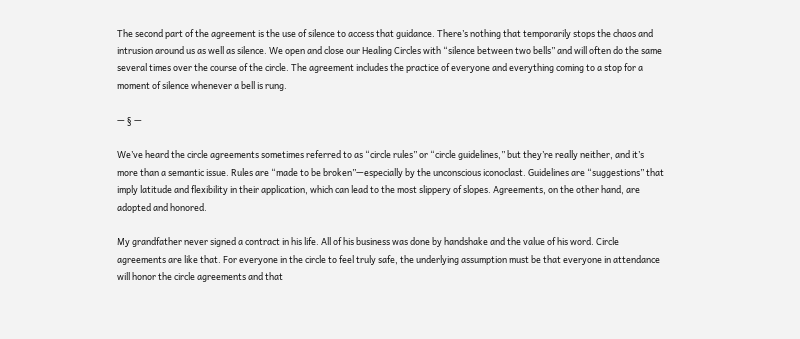The second part of the agreement is the use of silence to access that guidance. There’s nothing that temporarily stops the chaos and intrusion around us as well as silence. We open and close our Healing Circles with “silence between two bells” and will often do the same several times over the course of the circle. The agreement includes the practice of everyone and everything coming to a stop for a moment of silence whenever a bell is rung.

— § —

We’ve heard the circle agreements sometimes referred to as “circle rules” or “circle guidelines,” but they’re really neither, and it’s more than a semantic issue. Rules are “made to be broken”—especially by the unconscious iconoclast. Guidelines are “suggestions” that imply latitude and flexibility in their application, which can lead to the most slippery of slopes. Agreements, on the other hand, are adopted and honored.

My grandfather never signed a contract in his life. All of his business was done by handshake and the value of his word. Circle agreements are like that. For everyone in the circle to feel truly safe, the underlying assumption must be that everyone in attendance will honor the circle agreements and that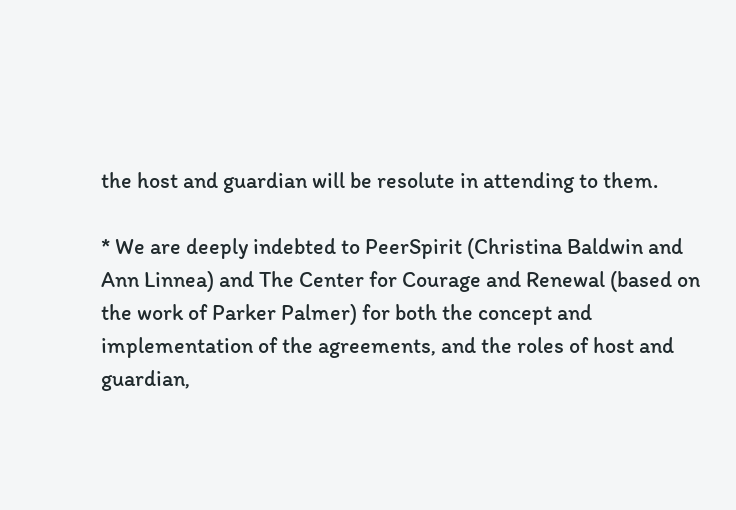the host and guardian will be resolute in attending to them.

* We are deeply indebted to PeerSpirit (Christina Baldwin and Ann Linnea) and The Center for Courage and Renewal (based on the work of Parker Palmer) for both the concept and implementation of the agreements, and the roles of host and guardian,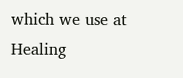which we use at Healing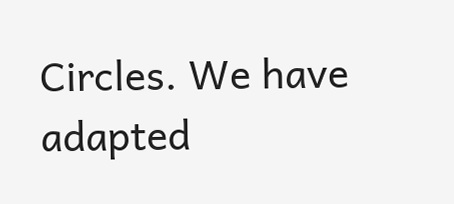Circles. We have adapted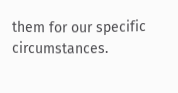them for our specific circumstances.